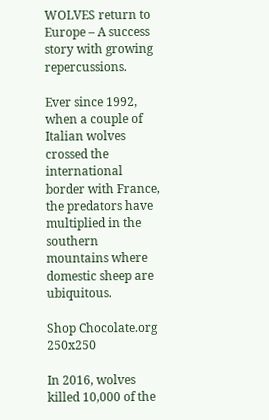WOLVES return to Europe – A success story with growing repercussions.

Ever since 1992, when a couple of Italian wolves crossed the international border with France, the predators have multiplied in the southern mountains where domestic sheep are ubiquitous.

Shop Chocolate.org 250x250

In 2016, wolves killed 10,000 of the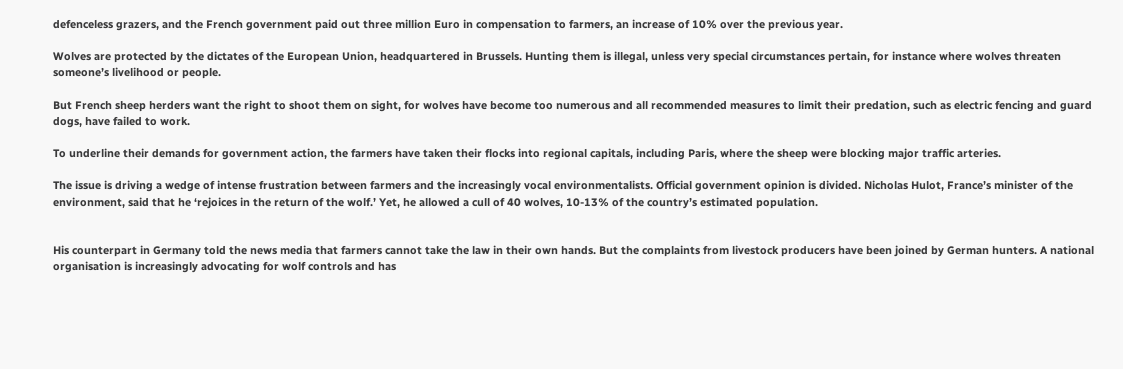defenceless grazers, and the French government paid out three million Euro in compensation to farmers, an increase of 10% over the previous year.

Wolves are protected by the dictates of the European Union, headquartered in Brussels. Hunting them is illegal, unless very special circumstances pertain, for instance where wolves threaten someone’s livelihood or people.

But French sheep herders want the right to shoot them on sight, for wolves have become too numerous and all recommended measures to limit their predation, such as electric fencing and guard dogs, have failed to work.

To underline their demands for government action, the farmers have taken their flocks into regional capitals, including Paris, where the sheep were blocking major traffic arteries.

The issue is driving a wedge of intense frustration between farmers and the increasingly vocal environmentalists. Official government opinion is divided. Nicholas Hulot, France’s minister of the environment, said that he ‘rejoices in the return of the wolf.’ Yet, he allowed a cull of 40 wolves, 10-13% of the country’s estimated population.


His counterpart in Germany told the news media that farmers cannot take the law in their own hands. But the complaints from livestock producers have been joined by German hunters. A national organisation is increasingly advocating for wolf controls and has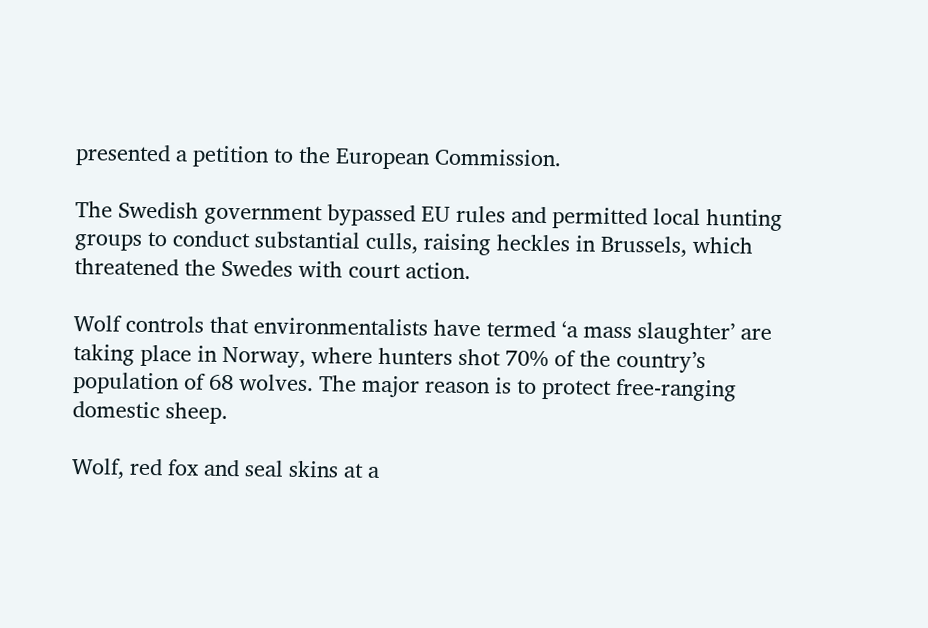presented a petition to the European Commission.

The Swedish government bypassed EU rules and permitted local hunting groups to conduct substantial culls, raising heckles in Brussels, which threatened the Swedes with court action.

Wolf controls that environmentalists have termed ‘a mass slaughter’ are taking place in Norway, where hunters shot 70% of the country’s population of 68 wolves. The major reason is to protect free-ranging domestic sheep.

Wolf, red fox and seal skins at a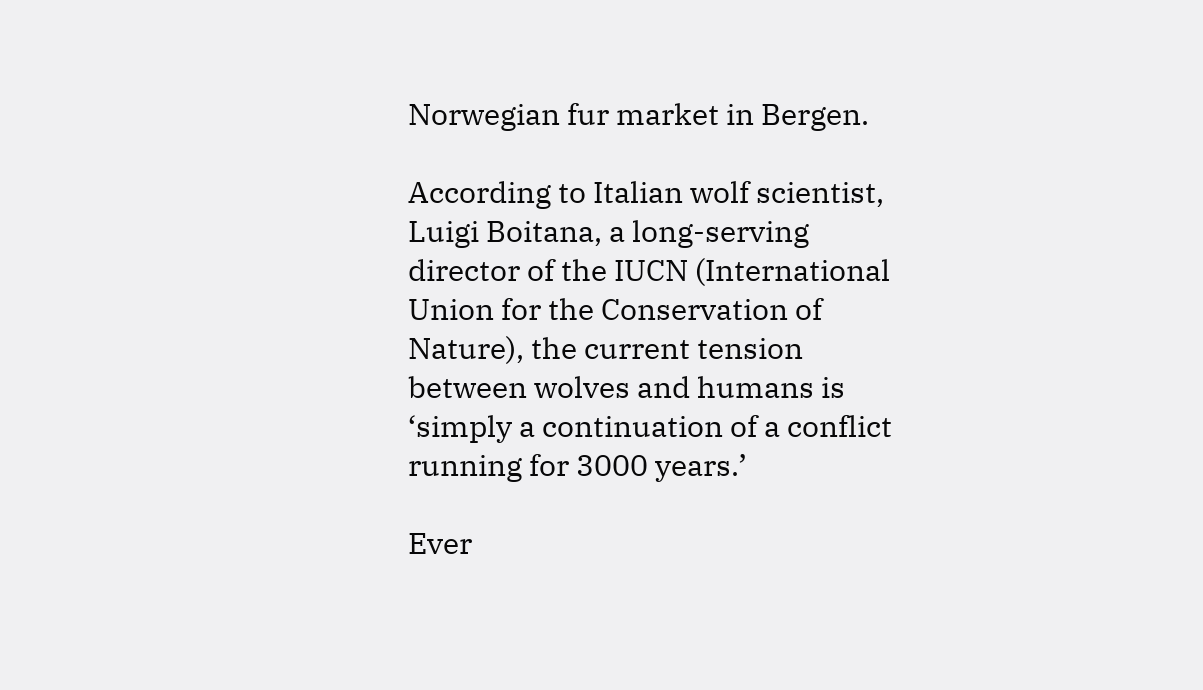Norwegian fur market in Bergen.

According to Italian wolf scientist, Luigi Boitana, a long-serving director of the IUCN (International Union for the Conservation of Nature), the current tension between wolves and humans is ‘simply a continuation of a conflict running for 3000 years.’

Ever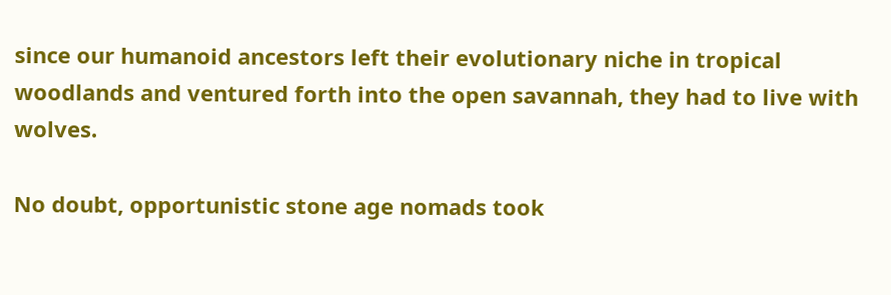since our humanoid ancestors left their evolutionary niche in tropical woodlands and ventured forth into the open savannah, they had to live with wolves.

No doubt, opportunistic stone age nomads took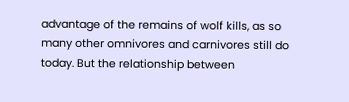advantage of the remains of wolf kills, as so many other omnivores and carnivores still do today. But the relationship between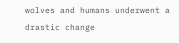wolves and humans underwent a drastic change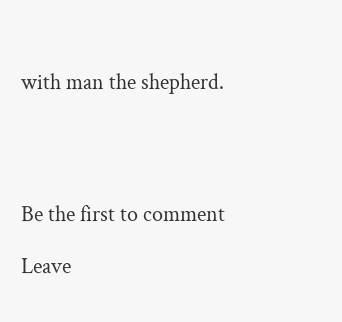with man the shepherd.




Be the first to comment

Leave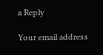a Reply

Your email address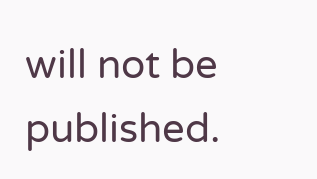will not be published.